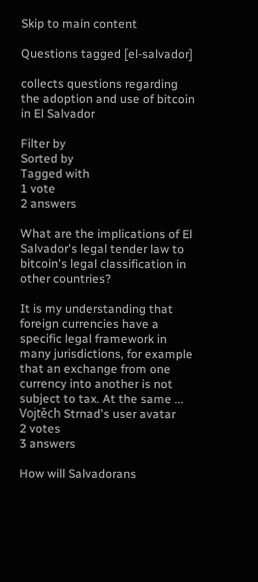Skip to main content

Questions tagged [el-salvador]

collects questions regarding the adoption and use of bitcoin in El Salvador

Filter by
Sorted by
Tagged with
1 vote
2 answers

What are the implications of El Salvador's legal tender law to bitcoin's legal classification in other countries?

It is my understanding that foreign currencies have a specific legal framework in many jurisdictions, for example that an exchange from one currency into another is not subject to tax. At the same ...
Vojtěch Strnad's user avatar
2 votes
3 answers

How will Salvadorans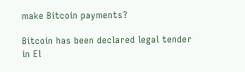make Bitcoin payments?

Bitcoin has been declared legal tender in El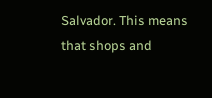Salvador. This means that shops and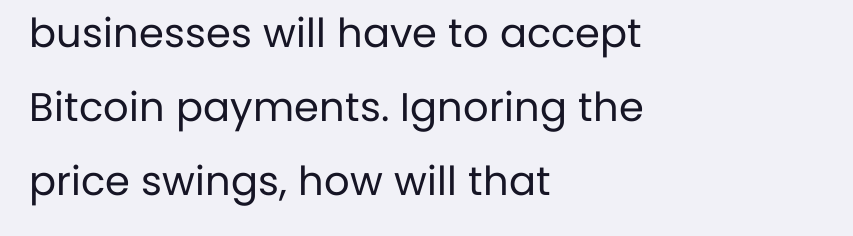businesses will have to accept Bitcoin payments. Ignoring the price swings, how will that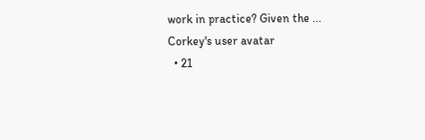work in practice? Given the ...
Corkey's user avatar
  • 21